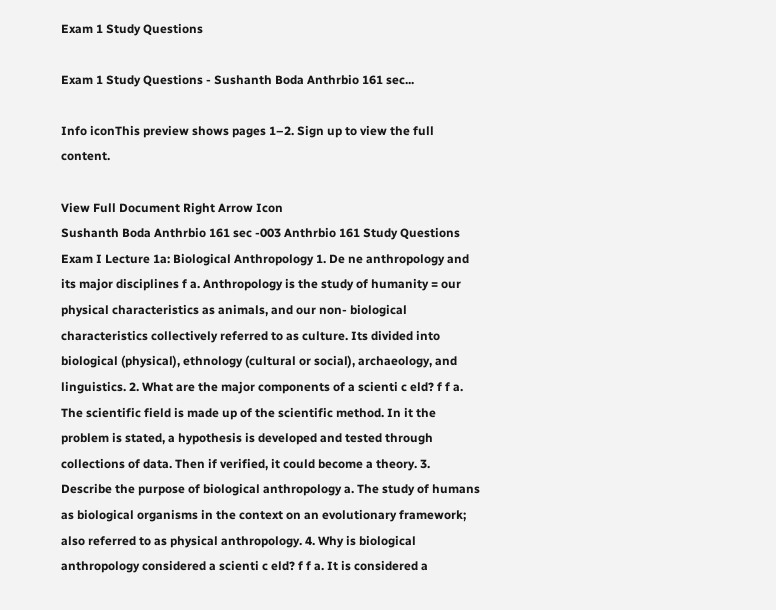Exam 1 Study Questions

Exam 1 Study Questions - Sushanth Boda Anthrbio 161 sec...

Info iconThis preview shows pages 1–2. Sign up to view the full content.

View Full Document Right Arrow Icon
Sushanth Boda Anthrbio 161 sec -003 Anthrbio 161 Study Questions Exam I Lecture 1a: Biological Anthropology 1. De ne anthropology and its major disciplines f a. Anthropology is the study of humanity = our physical characteristics as animals, and our non- biological characteristics collectively referred to as culture. Its divided into biological (physical), ethnology (cultural or social), archaeology, and linguistics. 2. What are the major components of a scienti c eld? f f a. The scientific field is made up of the scientific method. In it the problem is stated, a hypothesis is developed and tested through collections of data. Then if verified, it could become a theory. 3. Describe the purpose of biological anthropology a. The study of humans as biological organisms in the context on an evolutionary framework; also referred to as physical anthropology. 4. Why is biological anthropology considered a scienti c eld? f f a. It is considered a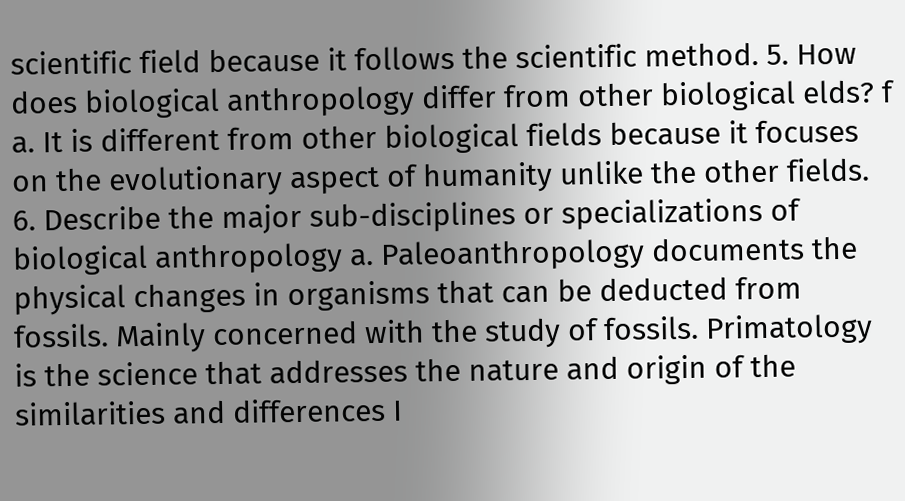scientific field because it follows the scientific method. 5. How does biological anthropology differ from other biological elds? f a. It is different from other biological fields because it focuses on the evolutionary aspect of humanity unlike the other fields. 6. Describe the major sub-disciplines or specializations of biological anthropology a. Paleoanthropology documents the physical changes in organisms that can be deducted from fossils. Mainly concerned with the study of fossils. Primatology is the science that addresses the nature and origin of the similarities and differences I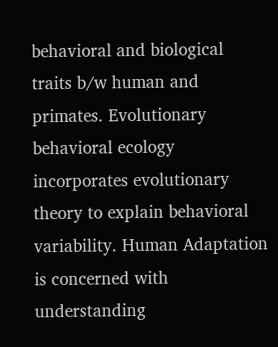behavioral and biological traits b/w human and primates. Evolutionary behavioral ecology incorporates evolutionary theory to explain behavioral variability. Human Adaptation is concerned with understanding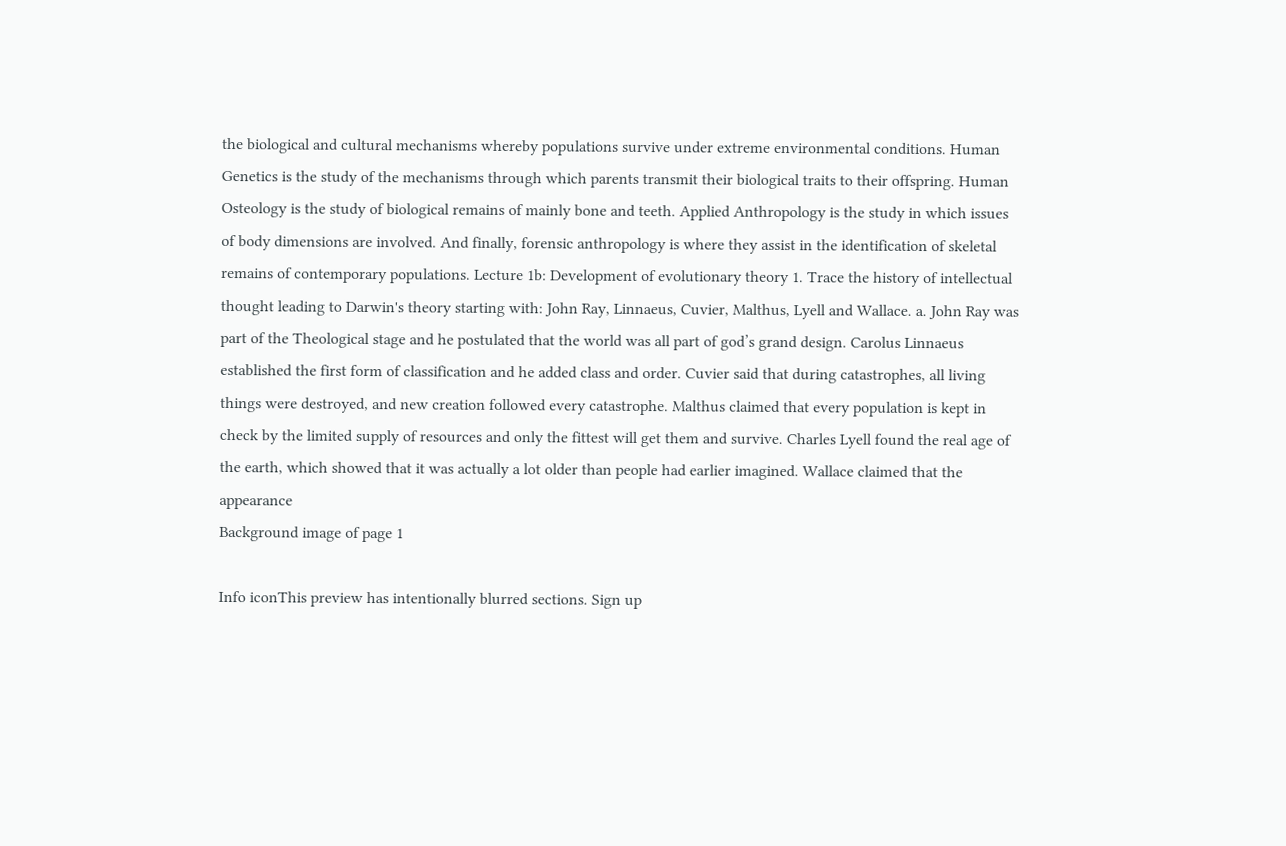the biological and cultural mechanisms whereby populations survive under extreme environmental conditions. Human Genetics is the study of the mechanisms through which parents transmit their biological traits to their offspring. Human Osteology is the study of biological remains of mainly bone and teeth. Applied Anthropology is the study in which issues of body dimensions are involved. And finally, forensic anthropology is where they assist in the identification of skeletal remains of contemporary populations. Lecture 1b: Development of evolutionary theory 1. Trace the history of intellectual thought leading to Darwin's theory starting with: John Ray, Linnaeus, Cuvier, Malthus, Lyell and Wallace. a. John Ray was part of the Theological stage and he postulated that the world was all part of god’s grand design. Carolus Linnaeus established the first form of classification and he added class and order. Cuvier said that during catastrophes, all living things were destroyed, and new creation followed every catastrophe. Malthus claimed that every population is kept in check by the limited supply of resources and only the fittest will get them and survive. Charles Lyell found the real age of the earth, which showed that it was actually a lot older than people had earlier imagined. Wallace claimed that the appearance
Background image of page 1

Info iconThis preview has intentionally blurred sections. Sign up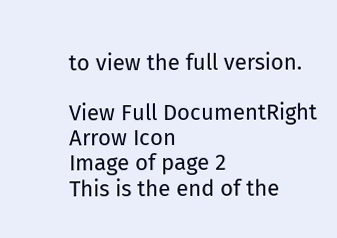to view the full version.

View Full DocumentRight Arrow Icon
Image of page 2
This is the end of the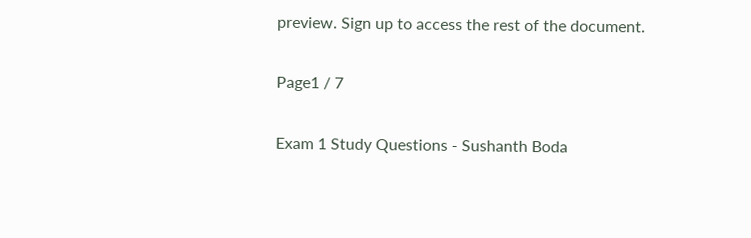preview. Sign up to access the rest of the document.

Page1 / 7

Exam 1 Study Questions - Sushanth Boda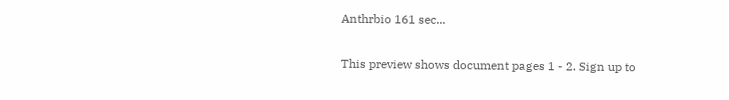Anthrbio 161 sec...

This preview shows document pages 1 - 2. Sign up to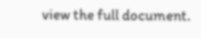view the full document.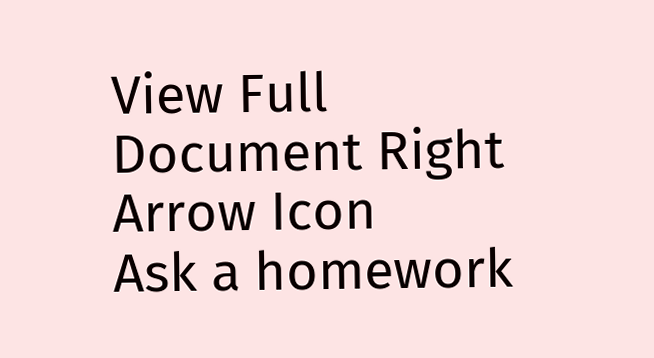View Full Document Right Arrow Icon
Ask a homework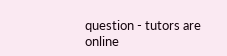question - tutors are online